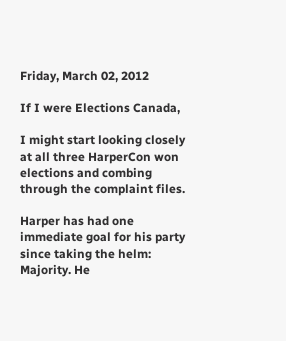Friday, March 02, 2012

If I were Elections Canada,

I might start looking closely at all three HarperCon won elections and combing through the complaint files.

Harper has had one immediate goal for his party since taking the helm: Majority. He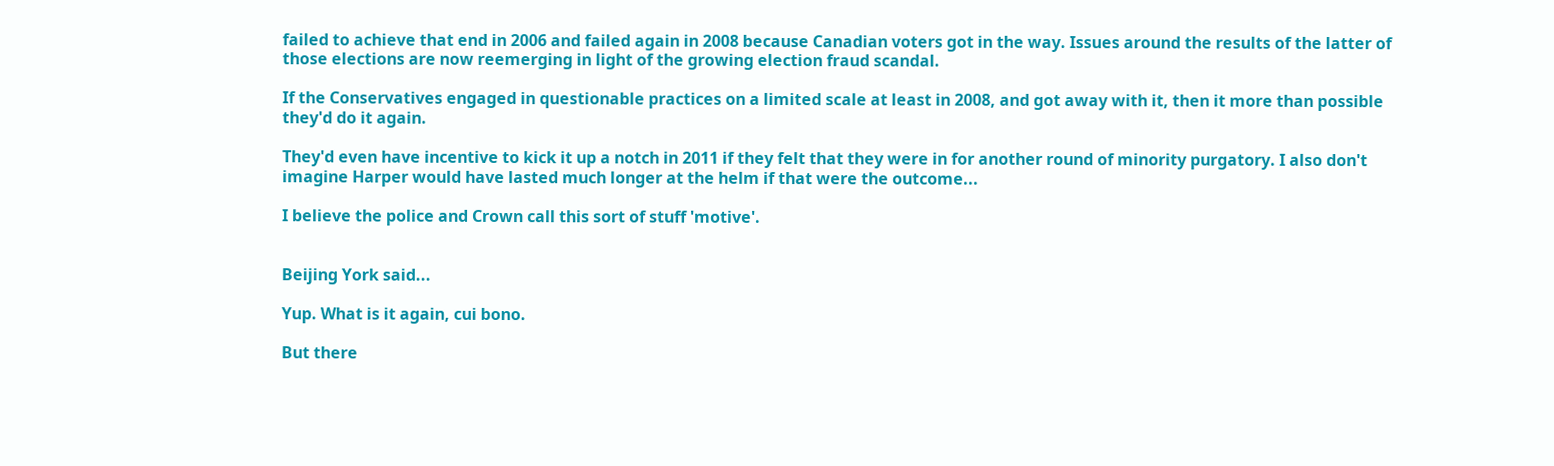failed to achieve that end in 2006 and failed again in 2008 because Canadian voters got in the way. Issues around the results of the latter of those elections are now reemerging in light of the growing election fraud scandal.

If the Conservatives engaged in questionable practices on a limited scale at least in 2008, and got away with it, then it more than possible they'd do it again.

They'd even have incentive to kick it up a notch in 2011 if they felt that they were in for another round of minority purgatory. I also don't imagine Harper would have lasted much longer at the helm if that were the outcome...

I believe the police and Crown call this sort of stuff 'motive'.


Beijing York said...

Yup. What is it again, cui bono.

But there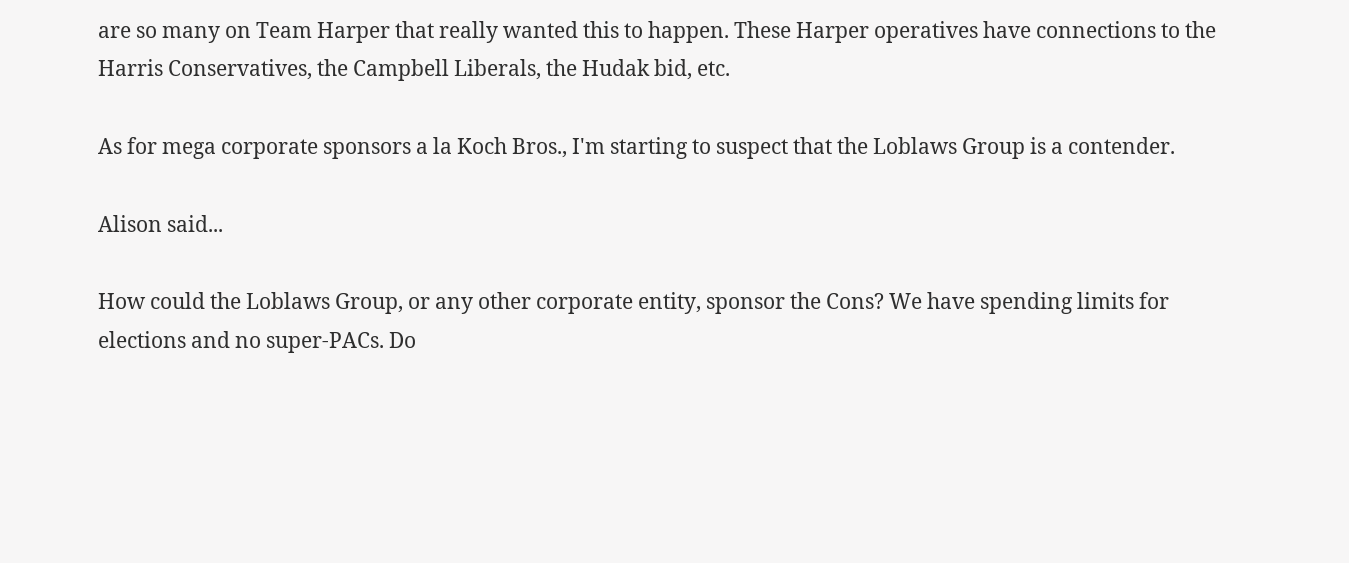are so many on Team Harper that really wanted this to happen. These Harper operatives have connections to the Harris Conservatives, the Campbell Liberals, the Hudak bid, etc.

As for mega corporate sponsors a la Koch Bros., I'm starting to suspect that the Loblaws Group is a contender.

Alison said...

How could the Loblaws Group, or any other corporate entity, sponsor the Cons? We have spending limits for elections and no super-PACs. Do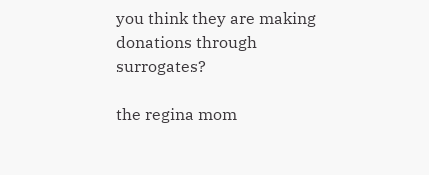you think they are making donations through surrogates?

the regina mom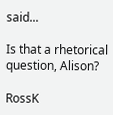said...

Is that a rhetorical question, Alison?

RossK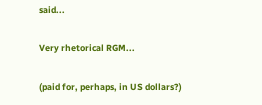said...

Very rhetorical RGM...

(paid for, perhaps, in US dollars?)